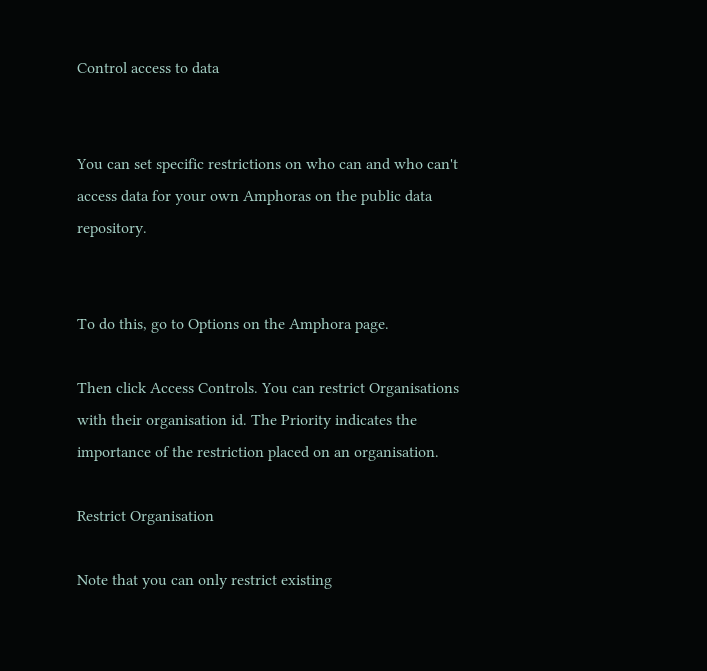Control access to data


You can set specific restrictions on who can and who can't access data for your own Amphoras on the public data repository.


To do this, go to Options on the Amphora page.

Then click Access Controls. You can restrict Organisations with their organisation id. The Priority indicates the importance of the restriction placed on an organisation.

Restrict Organisation

Note that you can only restrict existing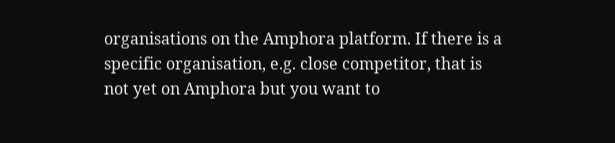organisations on the Amphora platform. If there is a specific organisation, e.g. close competitor, that is not yet on Amphora but you want to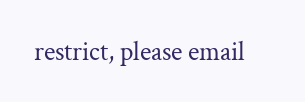restrict, please email